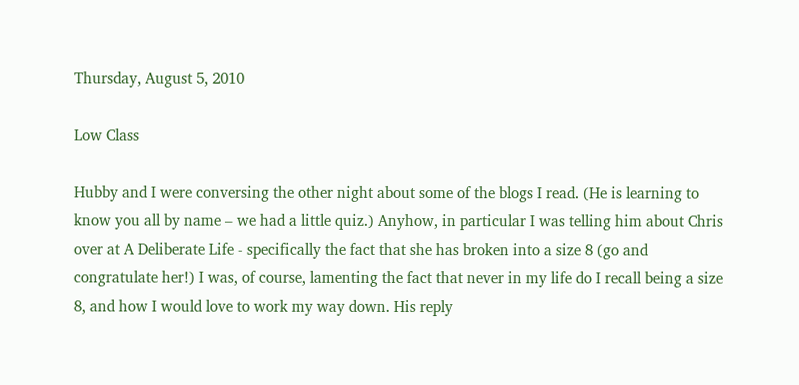Thursday, August 5, 2010

Low Class

Hubby and I were conversing the other night about some of the blogs I read. (He is learning to know you all by name – we had a little quiz.) Anyhow, in particular I was telling him about Chris over at A Deliberate Life - specifically the fact that she has broken into a size 8 (go and congratulate her!) I was, of course, lamenting the fact that never in my life do I recall being a size 8, and how I would love to work my way down. His reply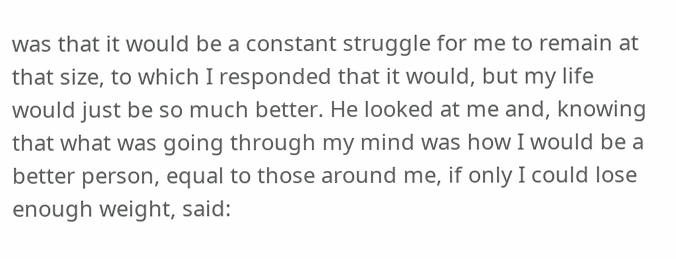was that it would be a constant struggle for me to remain at that size, to which I responded that it would, but my life would just be so much better. He looked at me and, knowing that what was going through my mind was how I would be a better person, equal to those around me, if only I could lose enough weight, said: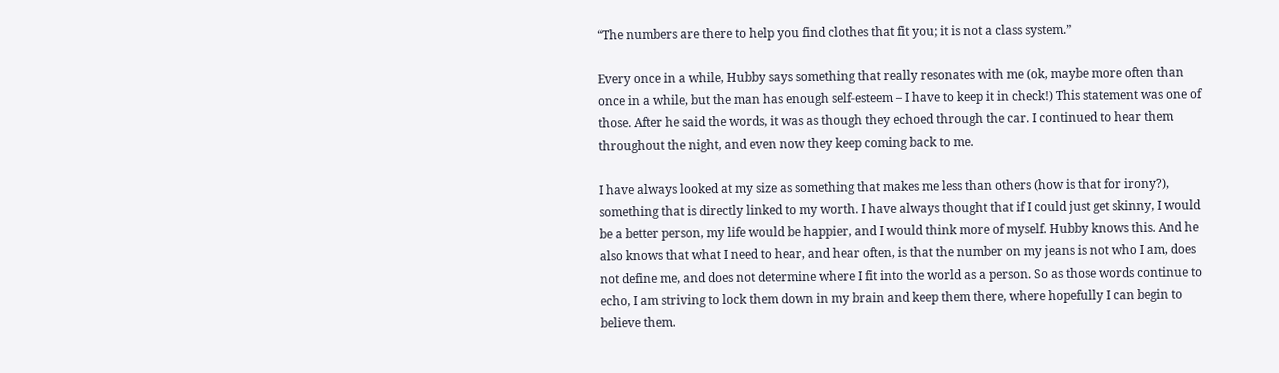“The numbers are there to help you find clothes that fit you; it is not a class system.”

Every once in a while, Hubby says something that really resonates with me (ok, maybe more often than once in a while, but the man has enough self-esteem – I have to keep it in check!) This statement was one of those. After he said the words, it was as though they echoed through the car. I continued to hear them throughout the night, and even now they keep coming back to me.

I have always looked at my size as something that makes me less than others (how is that for irony?), something that is directly linked to my worth. I have always thought that if I could just get skinny, I would be a better person, my life would be happier, and I would think more of myself. Hubby knows this. And he also knows that what I need to hear, and hear often, is that the number on my jeans is not who I am, does not define me, and does not determine where I fit into the world as a person. So as those words continue to echo, I am striving to lock them down in my brain and keep them there, where hopefully I can begin to believe them.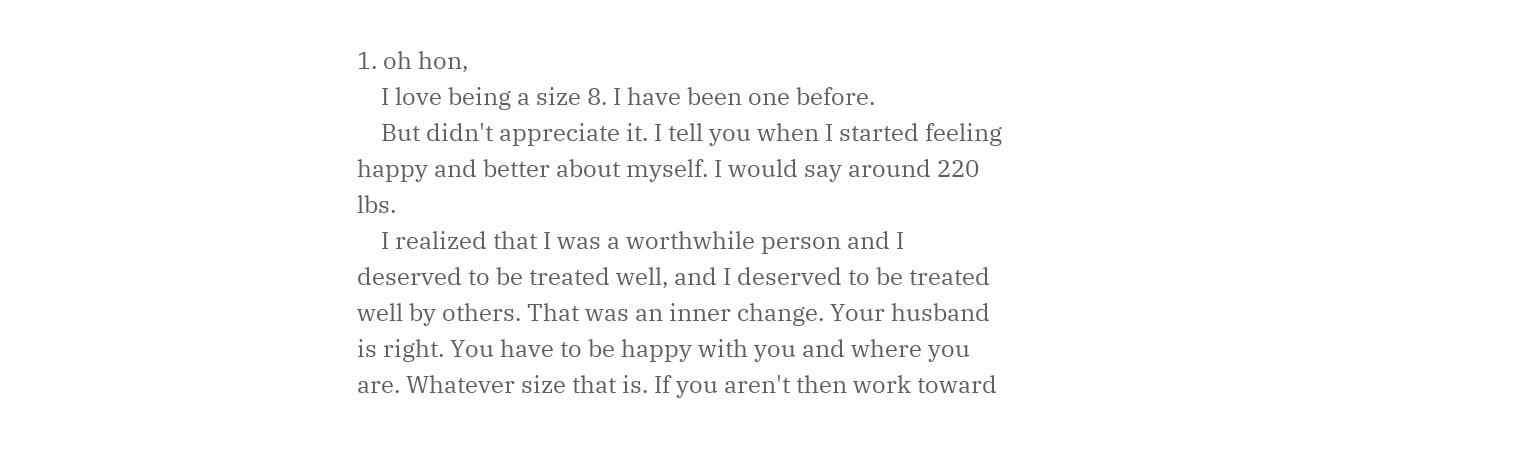1. oh hon,
    I love being a size 8. I have been one before.
    But didn't appreciate it. I tell you when I started feeling happy and better about myself. I would say around 220 lbs.
    I realized that I was a worthwhile person and I deserved to be treated well, and I deserved to be treated well by others. That was an inner change. Your husband is right. You have to be happy with you and where you are. Whatever size that is. If you aren't then work toward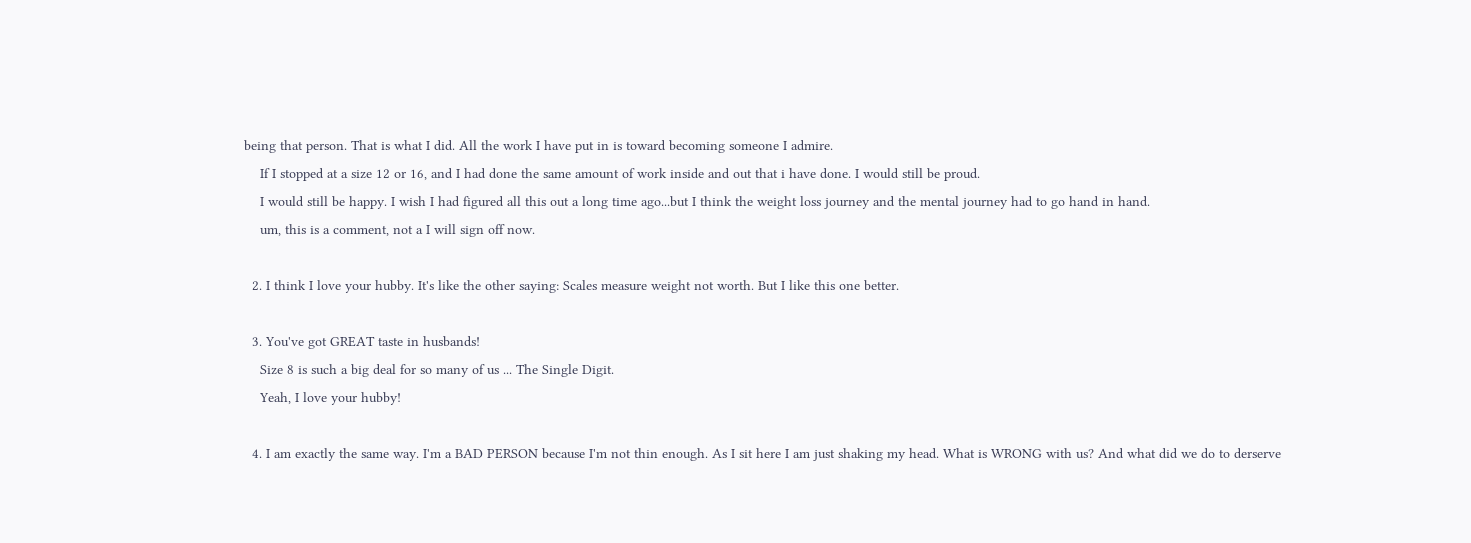being that person. That is what I did. All the work I have put in is toward becoming someone I admire.
    If I stopped at a size 12 or 16, and I had done the same amount of work inside and out that i have done. I would still be proud.
    I would still be happy. I wish I had figured all this out a long time ago...but I think the weight loss journey and the mental journey had to go hand in hand.
    um, this is a comment, not a I will sign off now.

  2. I think I love your hubby. It's like the other saying: Scales measure weight not worth. But I like this one better.

  3. You've got GREAT taste in husbands!
    Size 8 is such a big deal for so many of us ... The Single Digit.
    Yeah, I love your hubby!

  4. I am exactly the same way. I'm a BAD PERSON because I'm not thin enough. As I sit here I am just shaking my head. What is WRONG with us? And what did we do to derserve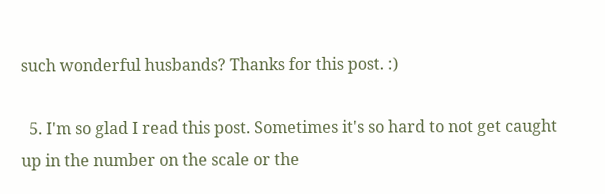such wonderful husbands? Thanks for this post. :)

  5. I'm so glad I read this post. Sometimes it's so hard to not get caught up in the number on the scale or the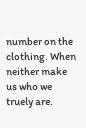number on the clothing. When neither make us who we truely are.